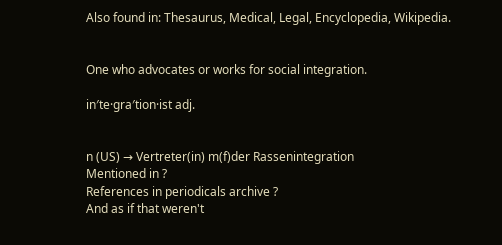Also found in: Thesaurus, Medical, Legal, Encyclopedia, Wikipedia.


One who advocates or works for social integration.

in′te·gra′tion·ist adj.


n (US) → Vertreter(in) m(f)der Rassenintegration
Mentioned in ?
References in periodicals archive ?
And as if that weren't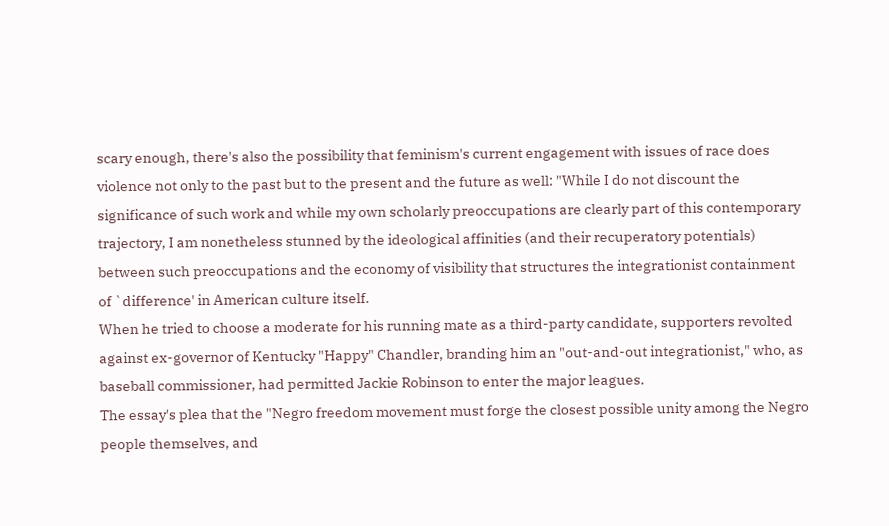scary enough, there's also the possibility that feminism's current engagement with issues of race does violence not only to the past but to the present and the future as well: "While I do not discount the significance of such work and while my own scholarly preoccupations are clearly part of this contemporary trajectory, I am nonetheless stunned by the ideological affinities (and their recuperatory potentials) between such preoccupations and the economy of visibility that structures the integrationist containment of `difference' in American culture itself.
When he tried to choose a moderate for his running mate as a third-party candidate, supporters revolted against ex-governor of Kentucky "Happy" Chandler, branding him an "out-and-out integrationist," who, as baseball commissioner, had permitted Jackie Robinson to enter the major leagues.
The essay's plea that the "Negro freedom movement must forge the closest possible unity among the Negro people themselves, and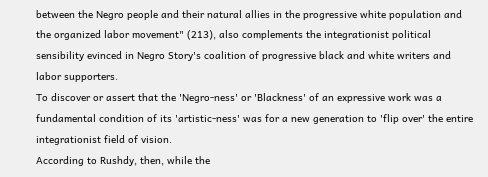between the Negro people and their natural allies in the progressive white population and the organized labor movement" (213), also complements the integrationist political sensibility evinced in Negro Story's coalition of progressive black and white writers and labor supporters.
To discover or assert that the 'Negro-ness' or 'Blackness' of an expressive work was a fundamental condition of its 'artistic-ness' was for a new generation to 'flip over' the entire integrationist field of vision.
According to Rushdy, then, while the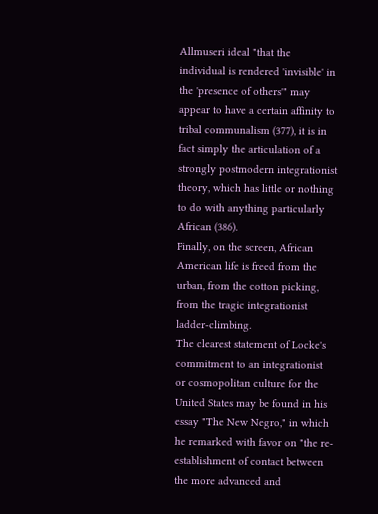Allmuseri ideal "that the individual is rendered 'invisible' in the 'presence of others'" may appear to have a certain affinity to tribal communalism (377), it is in fact simply the articulation of a strongly postmodern integrationist theory, which has little or nothing to do with anything particularly African (386).
Finally, on the screen, African American life is freed from the urban, from the cotton picking, from the tragic integrationist ladder-climbing.
The clearest statement of Locke's commitment to an integrationist or cosmopolitan culture for the United States may be found in his essay "The New Negro," in which he remarked with favor on "the re-establishment of contact between the more advanced and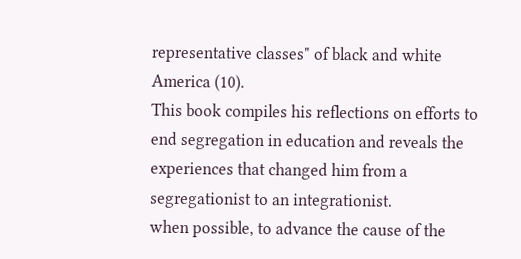representative classes" of black and white America (10).
This book compiles his reflections on efforts to end segregation in education and reveals the experiences that changed him from a segregationist to an integrationist.
when possible, to advance the cause of the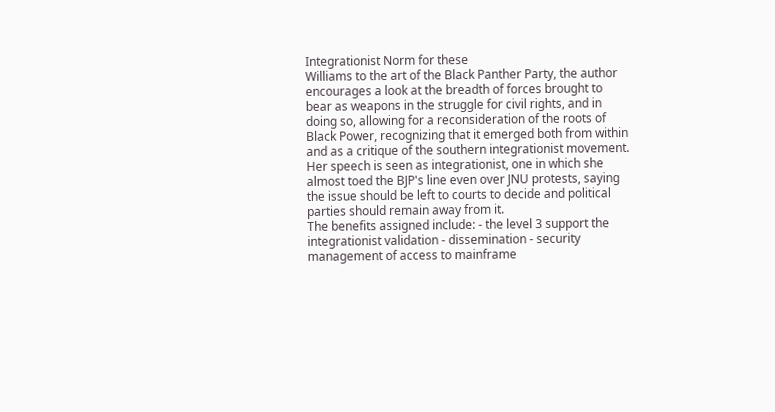Integrationist Norm for these
Williams to the art of the Black Panther Party, the author encourages a look at the breadth of forces brought to bear as weapons in the struggle for civil rights, and in doing so, allowing for a reconsideration of the roots of Black Power, recognizing that it emerged both from within and as a critique of the southern integrationist movement.
Her speech is seen as integrationist, one in which she almost toed the BJP's line even over JNU protests, saying the issue should be left to courts to decide and political parties should remain away from it.
The benefits assigned include: - the level 3 support the integrationist validation - dissemination - security management of access to mainframe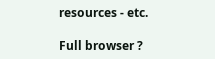resources - etc.

Full browser ?